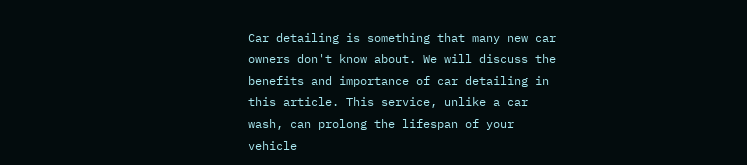Car detailing is something that many new car owners don't know about. We will discuss the benefits and importance of car detailing in this article. This service, unlike a car wash, can prolong the lifespan of your vehicle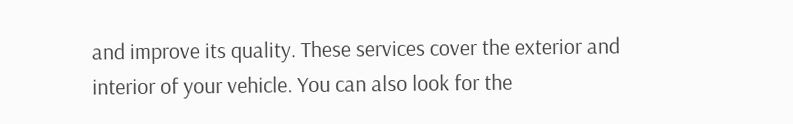and improve its quality. These services cover the exterior and interior of your vehicle. You can also look for the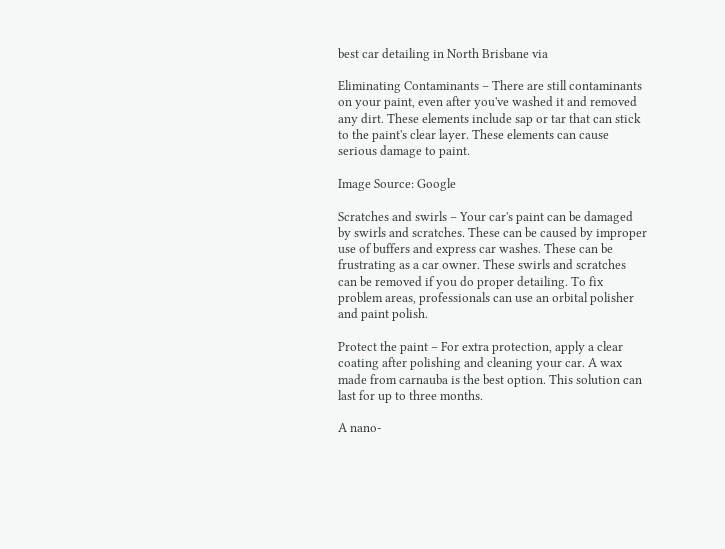best car detailing in North Brisbane via

Eliminating Contaminants – There are still contaminants on your paint, even after you've washed it and removed any dirt. These elements include sap or tar that can stick to the paint's clear layer. These elements can cause serious damage to paint.

Image Source: Google

Scratches and swirls – Your car's paint can be damaged by swirls and scratches. These can be caused by improper use of buffers and express car washes. These can be frustrating as a car owner. These swirls and scratches can be removed if you do proper detailing. To fix problem areas, professionals can use an orbital polisher and paint polish.

Protect the paint – For extra protection, apply a clear coating after polishing and cleaning your car. A wax made from carnauba is the best option. This solution can last for up to three months.

A nano-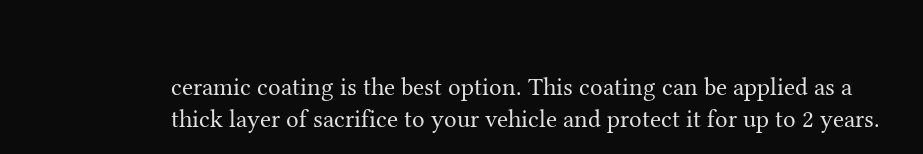ceramic coating is the best option. This coating can be applied as a thick layer of sacrifice to your vehicle and protect it for up to 2 years.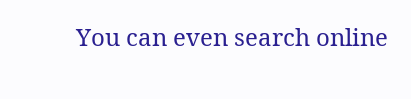You can even search online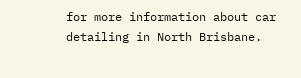for more information about car detailing in North Brisbane.